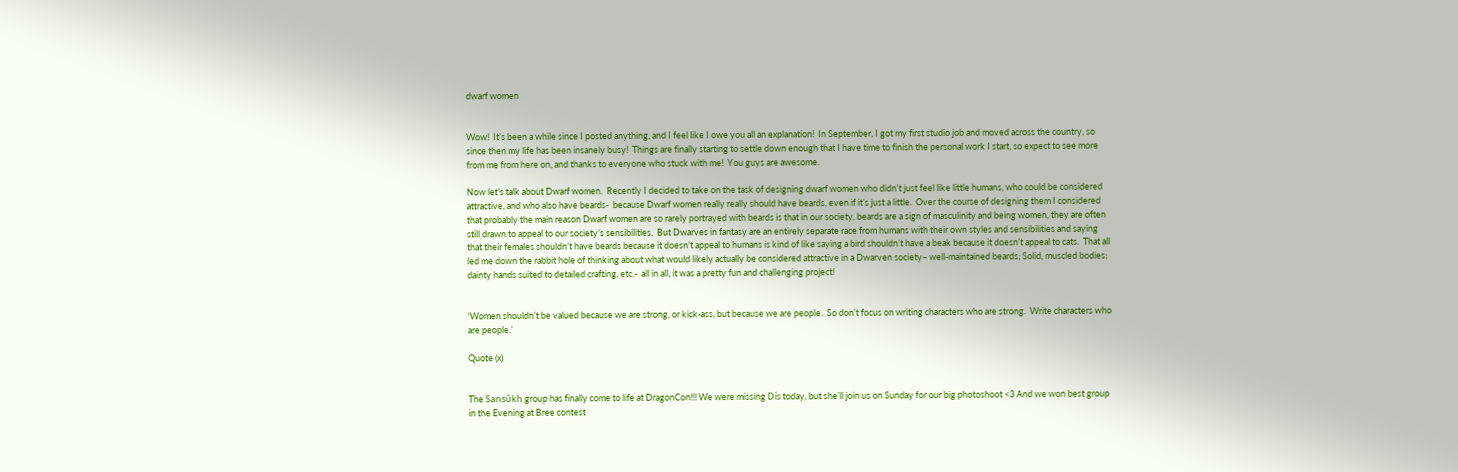dwarf women


Wow!  It’s been a while since I posted anything, and I feel like I owe you all an explanation!  In September, I got my first studio job and moved across the country, so since then my life has been insanely busy!  Things are finally starting to settle down enough that I have time to finish the personal work I start, so expect to see more from me from here on, and thanks to everyone who stuck with me!  You guys are awesome.

Now let’s talk about Dwarf women.  Recently I decided to take on the task of designing dwarf women who didn’t just feel like little humans, who could be considered attractive, and who also have beards-  because Dwarf women really really should have beards, even if it’s just a little.  Over the course of designing them I considered that probably the main reason Dwarf women are so rarely portrayed with beards is that in our society, beards are a sign of masculinity and being women, they are often still drawn to appeal to our society’s sensibilities.  But Dwarves in fantasy are an entirely separate race from humans with their own styles and sensibilities and saying that their females shouldn’t have beards because it doesn’t appeal to humans is kind of like saying a bird shouldn’t have a beak because it doesn’t appeal to cats.  That all led me down the rabbit hole of thinking about what would likely actually be considered attractive in a Dwarven society– well-maintained beards; Solid, muscled bodies; dainty hands suited to detailed crafting, etc.-  all in all, it was a pretty fun and challenging project!


‘Women shouldn’t be valued because we are strong, or kick-ass, but because we are people.  So don’t focus on writing characters who are strong.  Write characters who are people.’

Quote (x)


The Sansûkh group has finally come to life at DragonCon!!! We were missing Dís today, but she’ll join us on Sunday for our big photoshoot <3 And we won best group in the Evening at Bree contest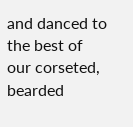and danced to the best of our corseted, bearded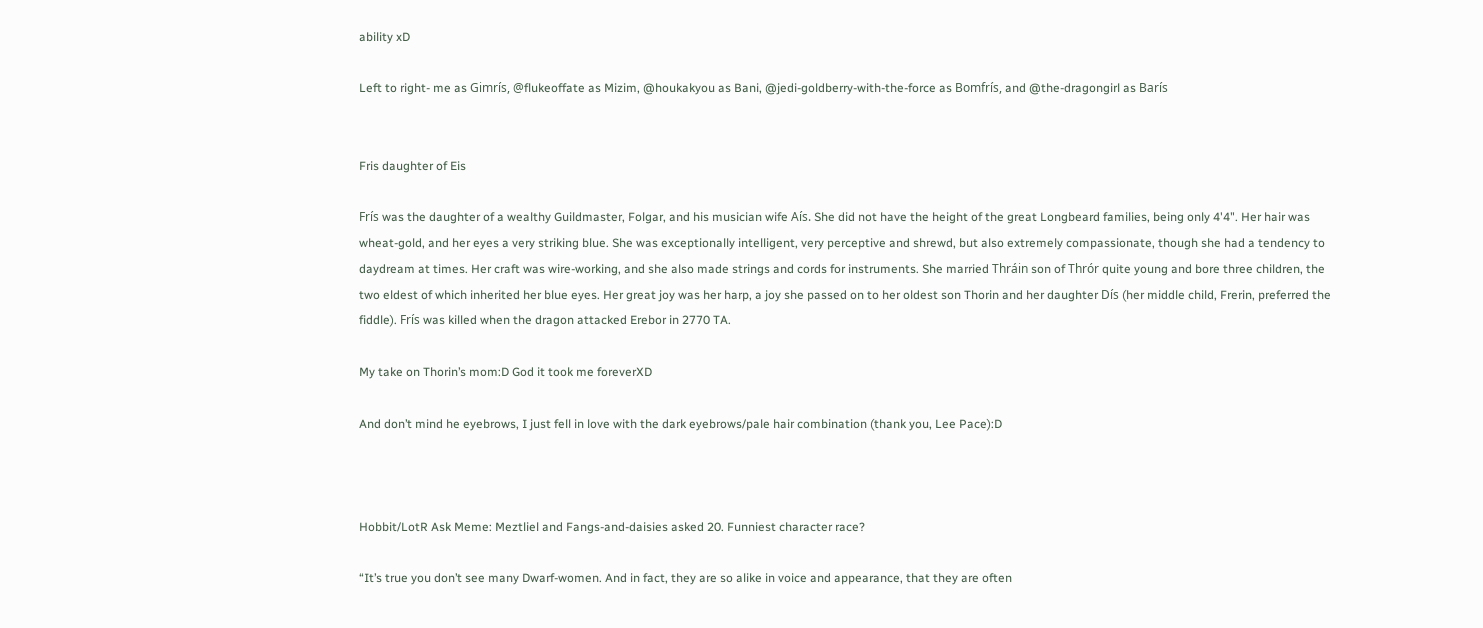ability xD

Left to right- me as Gimrís, @flukeoffate as Mizim, @houkakyou as Bani, @jedi-goldberry-with-the-force as Bomfrís, and @the-dragongirl as Barís


Fris daughter of Eis

Frís was the daughter of a wealthy Guildmaster, Folgar, and his musician wife Aís. She did not have the height of the great Longbeard families, being only 4'4". Her hair was wheat-gold, and her eyes a very striking blue. She was exceptionally intelligent, very perceptive and shrewd, but also extremely compassionate, though she had a tendency to daydream at times. Her craft was wire-working, and she also made strings and cords for instruments. She married Thráin son of Thrór quite young and bore three children, the two eldest of which inherited her blue eyes. Her great joy was her harp, a joy she passed on to her oldest son Thorin and her daughter Dís (her middle child, Frerin, preferred the fiddle). Frís was killed when the dragon attacked Erebor in 2770 TA.

My take on Thorin’s mom:D God it took me foreverXD

And don’t mind he eyebrows, I just fell in love with the dark eyebrows/pale hair combination (thank you, Lee Pace):D



Hobbit/LotR Ask Meme: Meztliel and Fangs-and-daisies asked 20. Funniest character race?

“It’s true you don’t see many Dwarf-women. And in fact, they are so alike in voice and appearance, that they are often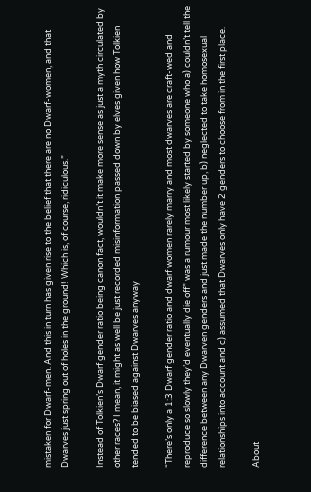mistaken for Dwarf-men. And this in turn has given rise to the belief that there are no Dwarf-women, and that Dwarves just spring out of holes in the ground! Which is, of course, ridiculous.”

Instead of Tolkien’s Dwarf gender ratio being canon fact, wouldn’t it make more sense as just a myth circulated by other races? I mean, it might as well be just recorded misinformation passed down by elves given how Tolkien tended to be biased against Dwarves anyway

“There’s only a 1:3 Dwarf gender ratio and dwarf women rarely marry and most dwarves are craft-wed and reproduce so slowly they’d eventually die off” was a rumour most likely started by someone who a) couldn’t tell the difference between any Dwarven genders and just made the number up, b) neglected to take homosexual relationships into account and c) assumed that Dwarves only have 2 genders to choose from in the first place.

About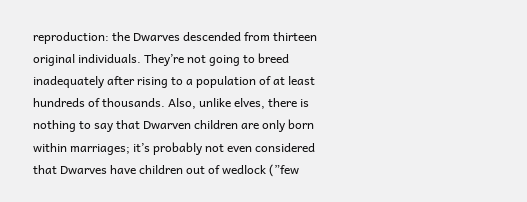reproduction: the Dwarves descended from thirteen original individuals. They’re not going to breed inadequately after rising to a population of at least hundreds of thousands. Also, unlike elves, there is nothing to say that Dwarven children are only born within marriages; it’s probably not even considered that Dwarves have children out of wedlock (”few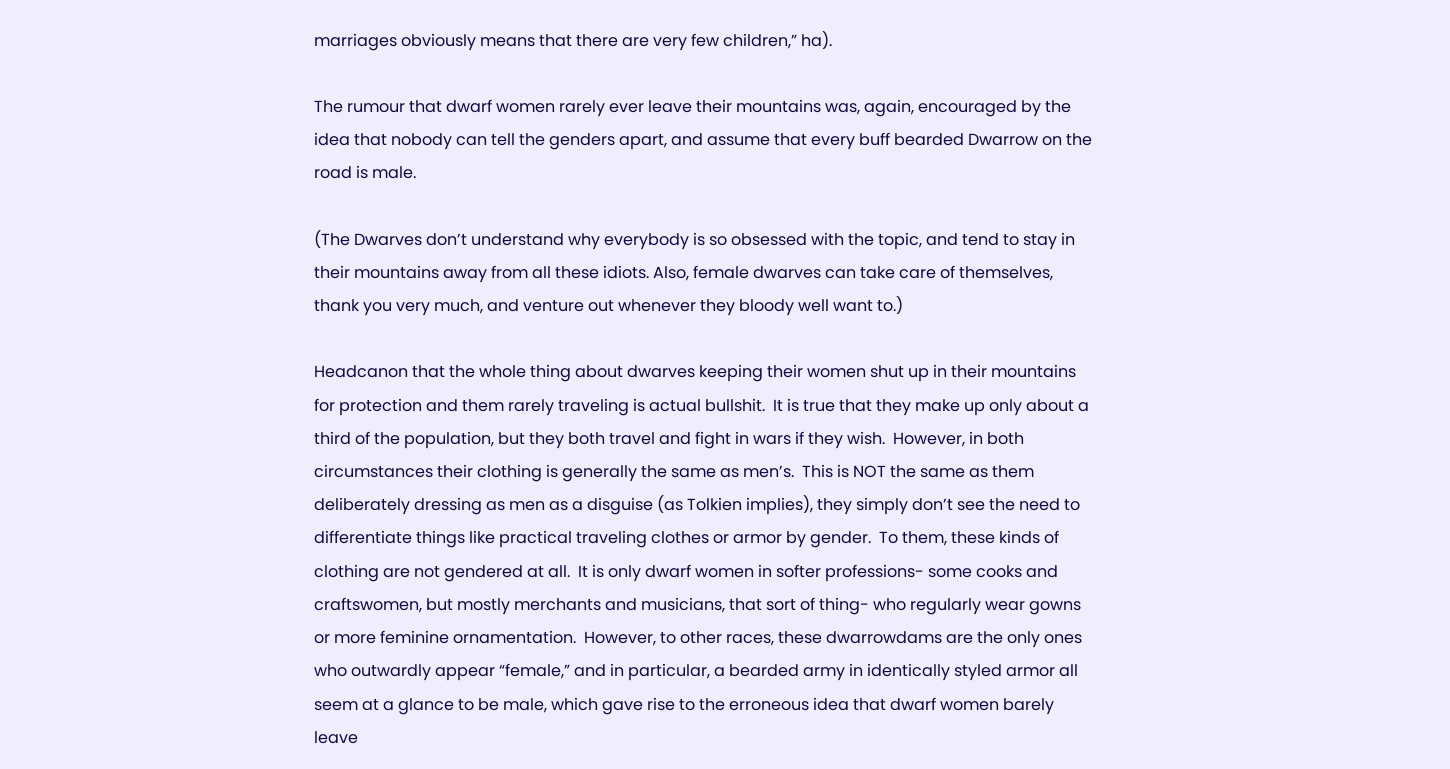marriages obviously means that there are very few children,” ha).

The rumour that dwarf women rarely ever leave their mountains was, again, encouraged by the idea that nobody can tell the genders apart, and assume that every buff bearded Dwarrow on the road is male.

(The Dwarves don’t understand why everybody is so obsessed with the topic, and tend to stay in their mountains away from all these idiots. Also, female dwarves can take care of themselves, thank you very much, and venture out whenever they bloody well want to.)

Headcanon that the whole thing about dwarves keeping their women shut up in their mountains for protection and them rarely traveling is actual bullshit.  It is true that they make up only about a third of the population, but they both travel and fight in wars if they wish.  However, in both circumstances their clothing is generally the same as men’s.  This is NOT the same as them deliberately dressing as men as a disguise (as Tolkien implies), they simply don’t see the need to differentiate things like practical traveling clothes or armor by gender.  To them, these kinds of clothing are not gendered at all.  It is only dwarf women in softer professions- some cooks and craftswomen, but mostly merchants and musicians, that sort of thing- who regularly wear gowns or more feminine ornamentation.  However, to other races, these dwarrowdams are the only ones who outwardly appear “female,” and in particular, a bearded army in identically styled armor all seem at a glance to be male, which gave rise to the erroneous idea that dwarf women barely leave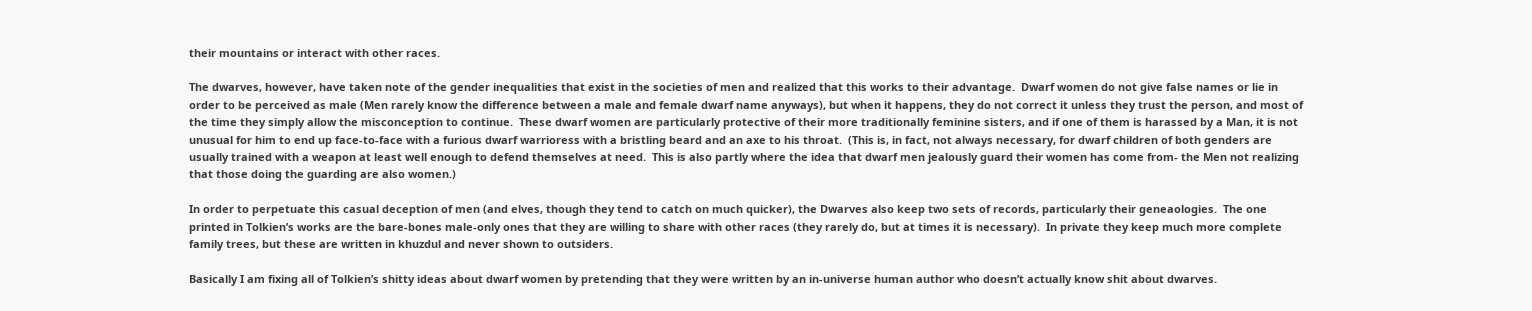their mountains or interact with other races.

The dwarves, however, have taken note of the gender inequalities that exist in the societies of men and realized that this works to their advantage.  Dwarf women do not give false names or lie in order to be perceived as male (Men rarely know the difference between a male and female dwarf name anyways), but when it happens, they do not correct it unless they trust the person, and most of the time they simply allow the misconception to continue.  These dwarf women are particularly protective of their more traditionally feminine sisters, and if one of them is harassed by a Man, it is not unusual for him to end up face-to-face with a furious dwarf warrioress with a bristling beard and an axe to his throat.  (This is, in fact, not always necessary, for dwarf children of both genders are usually trained with a weapon at least well enough to defend themselves at need.  This is also partly where the idea that dwarf men jealously guard their women has come from- the Men not realizing that those doing the guarding are also women.)

In order to perpetuate this casual deception of men (and elves, though they tend to catch on much quicker), the Dwarves also keep two sets of records, particularly their geneaologies.  The one printed in Tolkien’s works are the bare-bones male-only ones that they are willing to share with other races (they rarely do, but at times it is necessary).  In private they keep much more complete family trees, but these are written in khuzdul and never shown to outsiders.

Basically I am fixing all of Tolkien’s shitty ideas about dwarf women by pretending that they were written by an in-universe human author who doesn’t actually know shit about dwarves.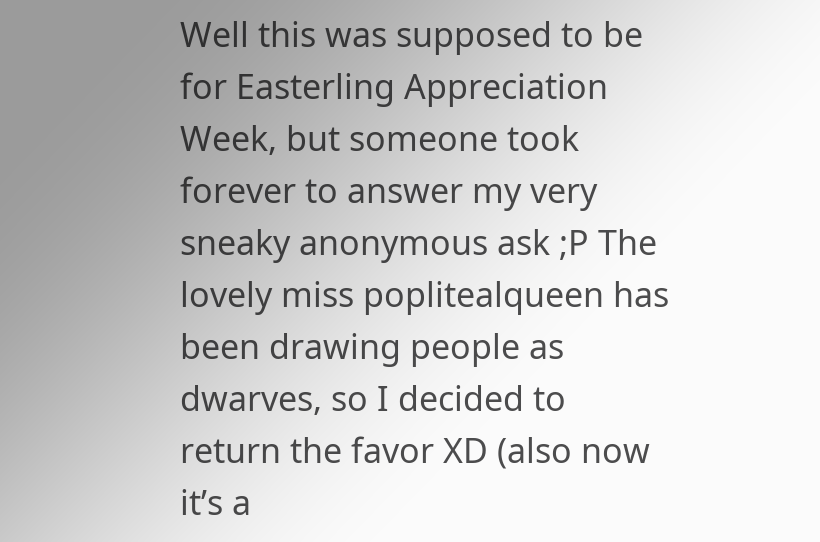Well this was supposed to be for Easterling Appreciation Week, but someone took forever to answer my very sneaky anonymous ask ;P The lovely miss poplitealqueen has been drawing people as dwarves, so I decided to return the favor XD (also now it’s a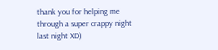thank you for helping me through a super crappy night last night XD)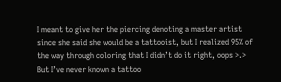I meant to give her the piercing denoting a master artist since she said she would be a tattooist, but I realized 95% of the way through coloring that I didn’t do it right, oops >.> But I’ve never known a tattoo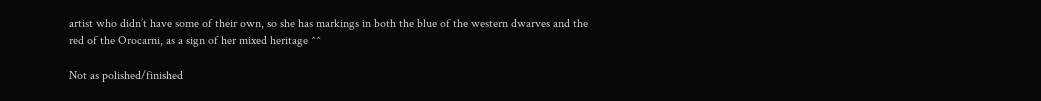artist who didn’t have some of their own, so she has markings in both the blue of the western dwarves and the red of the Orocarni, as a sign of her mixed heritage ^^

Not as polished/finished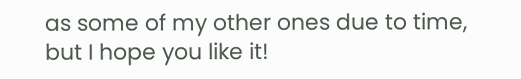as some of my other ones due to time, but I hope you like it!